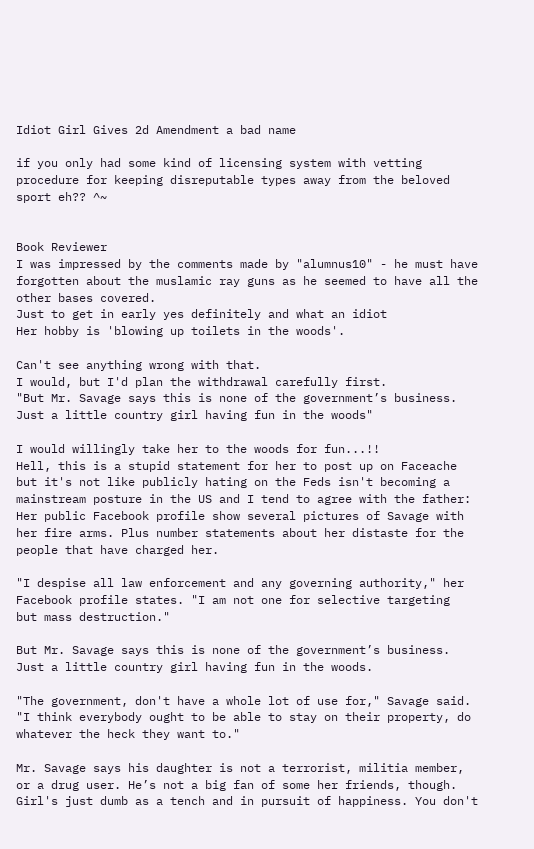Idiot Girl Gives 2d Amendment a bad name

if you only had some kind of licensing system with vetting procedure for keeping disreputable types away from the beloved sport eh?? ^~


Book Reviewer
I was impressed by the comments made by "alumnus10" - he must have forgotten about the muslamic ray guns as he seemed to have all the other bases covered.
Just to get in early yes definitely and what an idiot
Her hobby is 'blowing up toilets in the woods'.

Can't see anything wrong with that.
I would, but I'd plan the withdrawal carefully first.
"But Mr. Savage says this is none of the government’s business. Just a little country girl having fun in the woods"

I would willingly take her to the woods for fun...!!
Hell, this is a stupid statement for her to post up on Faceache but it's not like publicly hating on the Feds isn't becoming a mainstream posture in the US and I tend to agree with the father:
Her public Facebook profile show several pictures of Savage with her fire arms. Plus number statements about her distaste for the people that have charged her.

"I despise all law enforcement and any governing authority," her Facebook profile states. "I am not one for selective targeting
but mass destruction."

But Mr. Savage says this is none of the government’s business. Just a little country girl having fun in the woods.

"The government, don't have a whole lot of use for," Savage said. "I think everybody ought to be able to stay on their property, do whatever the heck they want to."

Mr. Savage says his daughter is not a terrorist, militia member, or a drug user. He’s not a big fan of some her friends, though.
Girl's just dumb as a tench and in pursuit of happiness. You don't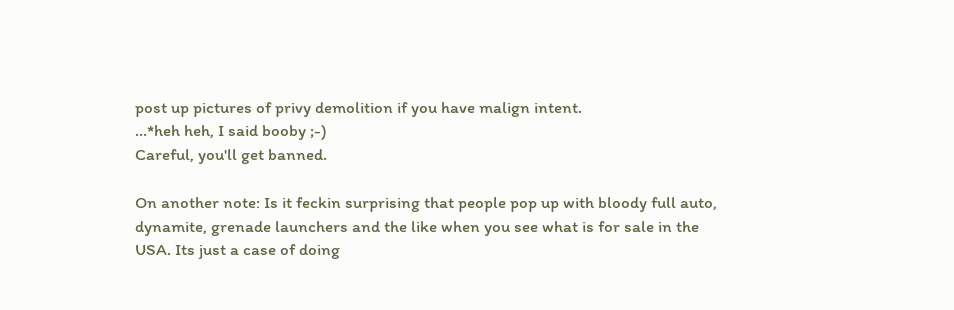post up pictures of privy demolition if you have malign intent.
...*heh heh, I said booby ;-)
Careful, you'll get banned.

On another note: Is it feckin surprising that people pop up with bloody full auto, dynamite, grenade launchers and the like when you see what is for sale in the USA. Its just a case of doing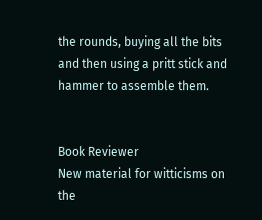the rounds, buying all the bits and then using a pritt stick and hammer to assemble them.


Book Reviewer
New material for witticisms on the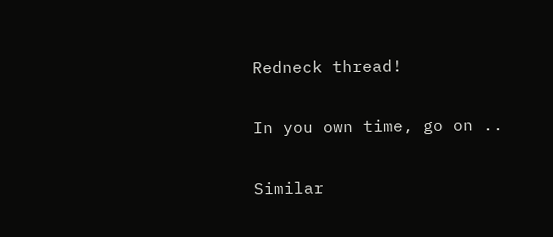Redneck thread!

In you own time, go on ..

Similar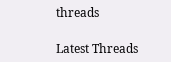threads

Latest Threads